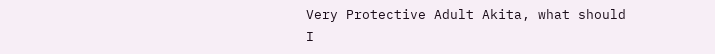Very Protective Adult Akita, what should I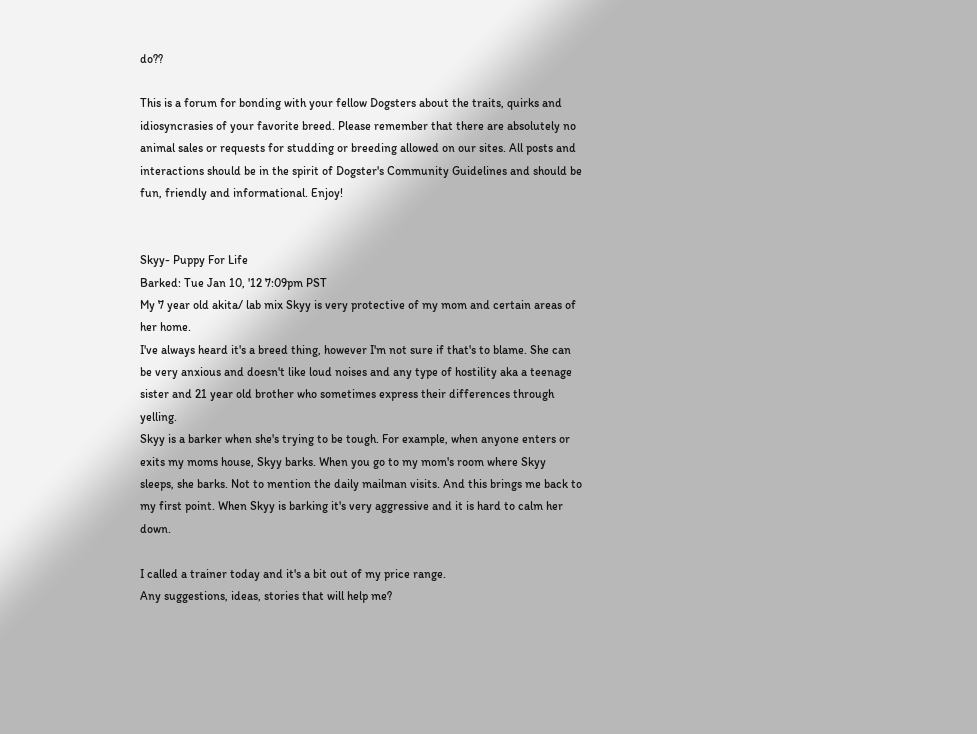do??

This is a forum for bonding with your fellow Dogsters about the traits, quirks and idiosyncrasies of your favorite breed. Please remember that there are absolutely no animal sales or requests for studding or breeding allowed on our sites. All posts and interactions should be in the spirit of Dogster's Community Guidelines and should be fun, friendly and informational. Enjoy!


Skyy- Puppy For Life
Barked: Tue Jan 10, '12 7:09pm PST
My 7 year old akita/ lab mix Skyy is very protective of my mom and certain areas of her home.
I've always heard it's a breed thing, however I'm not sure if that's to blame. She can be very anxious and doesn't like loud noises and any type of hostility aka a teenage sister and 21 year old brother who sometimes express their differences through yelling.
Skyy is a barker when she's trying to be tough. For example, when anyone enters or exits my moms house, Skyy barks. When you go to my mom's room where Skyy sleeps, she barks. Not to mention the daily mailman visits. And this brings me back to my first point. When Skyy is barking it's very aggressive and it is hard to calm her down.

I called a trainer today and it's a bit out of my price range.
Any suggestions, ideas, stories that will help me?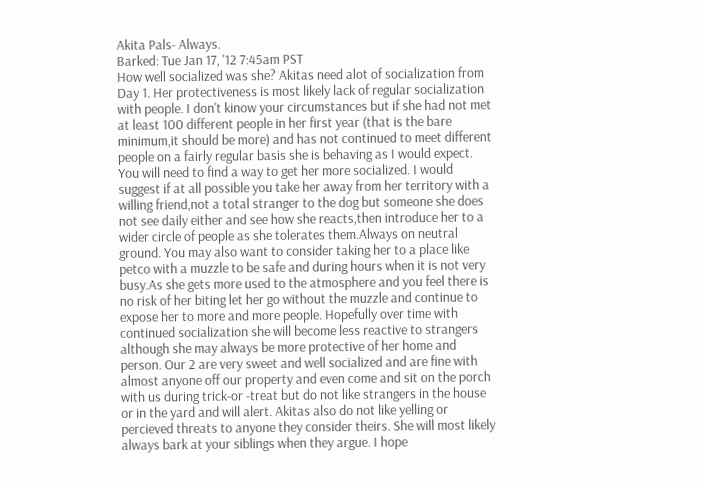Akita Pals- Always.
Barked: Tue Jan 17, '12 7:45am PST
How well socialized was she? Akitas need alot of socialization from Day 1. Her protectiveness is most likely lack of regular socialization with people. I don't kinow your circumstances but if she had not met at least 100 different people in her first year (that is the bare minimum,it should be more) and has not continued to meet different people on a fairly regular basis she is behaving as I would expect. You will need to find a way to get her more socialized. I would suggest if at all possible you take her away from her territory with a willing friend,not a total stranger to the dog but someone she does not see daily either and see how she reacts,then introduce her to a wider circle of people as she tolerates them.Always on neutral ground. You may also want to consider taking her to a place like petco with a muzzle to be safe and during hours when it is not very busy.As she gets more used to the atmosphere and you feel there is no risk of her biting let her go without the muzzle and continue to expose her to more and more people. Hopefully over time with continued socialization she will become less reactive to strangers although she may always be more protective of her home and person. Our 2 are very sweet and well socialized and are fine with almost anyone off our property and even come and sit on the porch with us during trick-or -treat but do not like strangers in the house or in the yard and will alert. Akitas also do not like yelling or percieved threats to anyone they consider theirs. She will most likely always bark at your siblings when they argue. I hope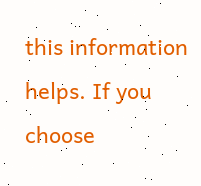this information helps. If you choose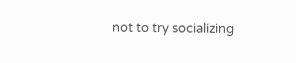not to try socializing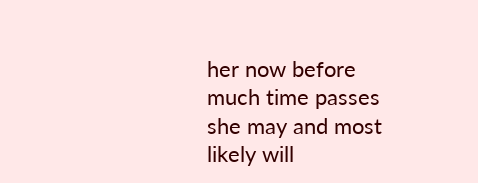her now before much time passes she may and most likely will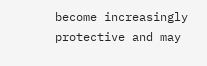become increasingly protective and may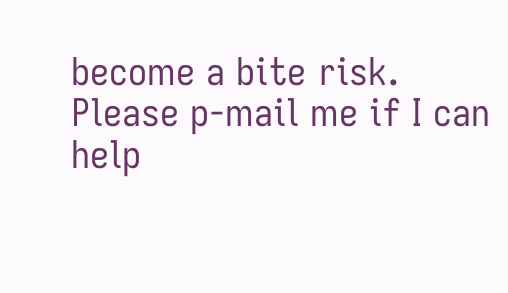become a bite risk. Please p-mail me if I can help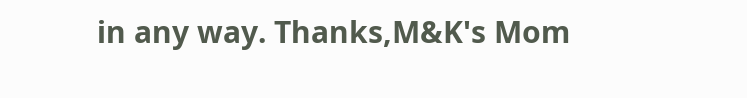in any way. Thanks,M&K's Mom